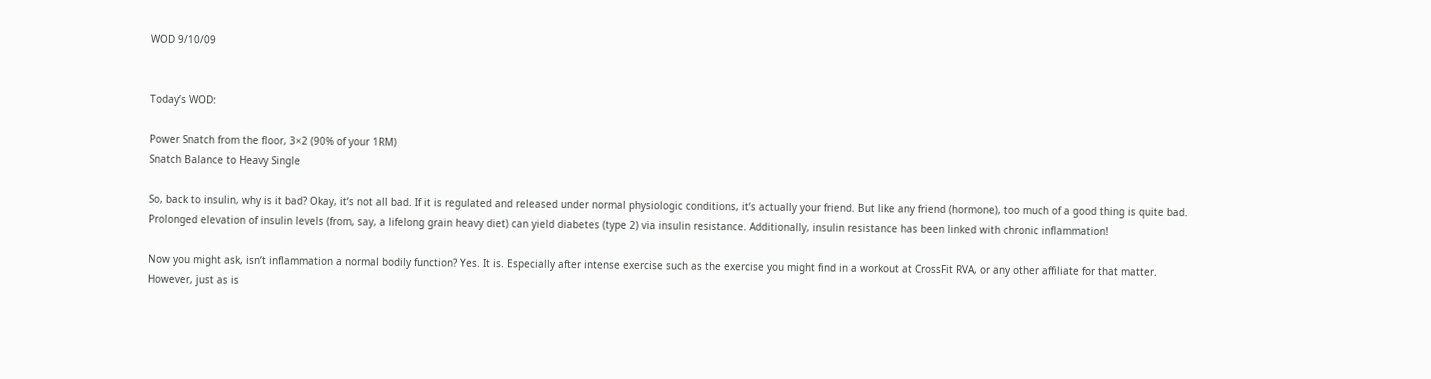WOD 9/10/09


Today’s WOD:

Power Snatch from the floor, 3×2 (90% of your 1RM)
Snatch Balance to Heavy Single

So, back to insulin, why is it bad? Okay, it’s not all bad. If it is regulated and released under normal physiologic conditions, it’s actually your friend. But like any friend (hormone), too much of a good thing is quite bad. Prolonged elevation of insulin levels (from, say, a lifelong grain heavy diet) can yield diabetes (type 2) via insulin resistance. Additionally, insulin resistance has been linked with chronic inflammation!

Now you might ask, isn’t inflammation a normal bodily function? Yes. It is. Especially after intense exercise such as the exercise you might find in a workout at CrossFit RVA, or any other affiliate for that matter. However, just as is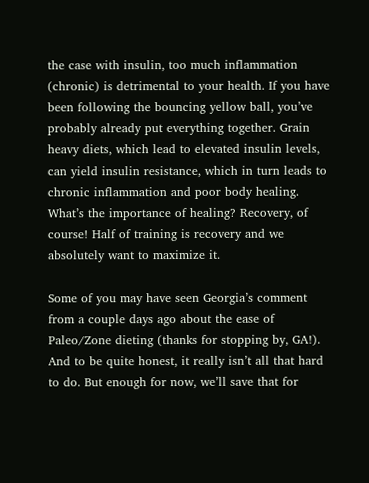the case with insulin, too much inflammation (chronic) is detrimental to your health. If you have been following the bouncing yellow ball, you’ve probably already put everything together. Grain heavy diets, which lead to elevated insulin levels, can yield insulin resistance, which in turn leads to chronic inflammation and poor body healing. What’s the importance of healing? Recovery, of course! Half of training is recovery and we absolutely want to maximize it.

Some of you may have seen Georgia’s comment from a couple days ago about the ease of Paleo/Zone dieting (thanks for stopping by, GA!). And to be quite honest, it really isn’t all that hard to do. But enough for now, we’ll save that for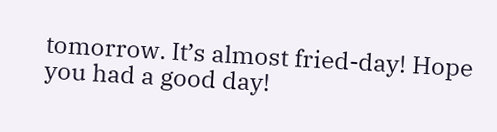tomorrow. It’s almost fried-day! Hope you had a good day!